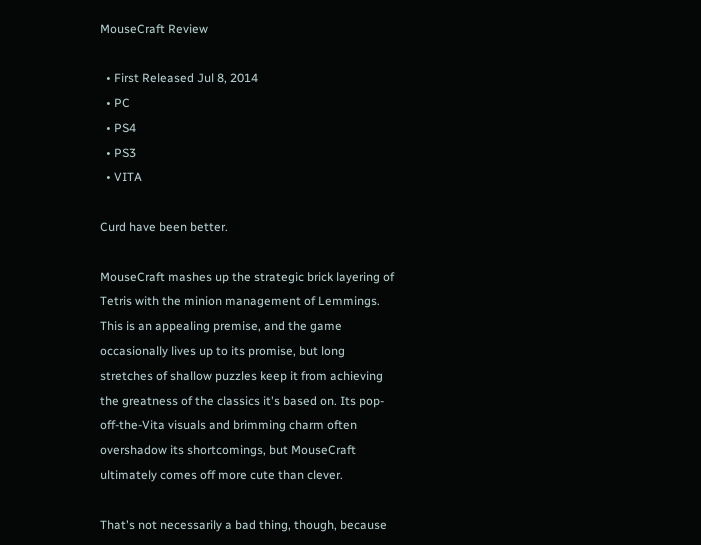MouseCraft Review

  • First Released Jul 8, 2014
  • PC
  • PS4
  • PS3
  • VITA

Curd have been better.

MouseCraft mashes up the strategic brick layering of Tetris with the minion management of Lemmings. This is an appealing premise, and the game occasionally lives up to its promise, but long stretches of shallow puzzles keep it from achieving the greatness of the classics it's based on. Its pop-off-the-Vita visuals and brimming charm often overshadow its shortcomings, but MouseCraft ultimately comes off more cute than clever.

That's not necessarily a bad thing, though, because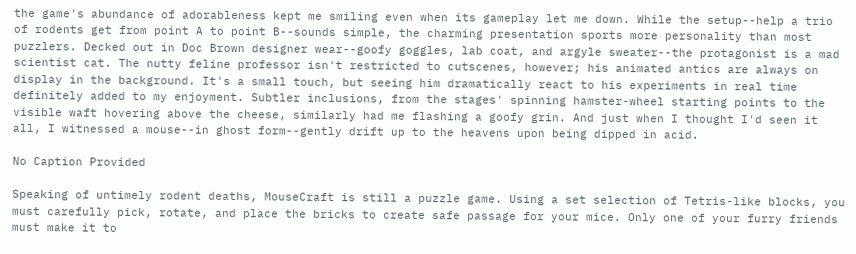the game's abundance of adorableness kept me smiling even when its gameplay let me down. While the setup--help a trio of rodents get from point A to point B--sounds simple, the charming presentation sports more personality than most puzzlers. Decked out in Doc Brown designer wear--goofy goggles, lab coat, and argyle sweater--the protagonist is a mad scientist cat. The nutty feline professor isn't restricted to cutscenes, however; his animated antics are always on display in the background. It's a small touch, but seeing him dramatically react to his experiments in real time definitely added to my enjoyment. Subtler inclusions, from the stages' spinning hamster-wheel starting points to the visible waft hovering above the cheese, similarly had me flashing a goofy grin. And just when I thought I'd seen it all, I witnessed a mouse--in ghost form--gently drift up to the heavens upon being dipped in acid.

No Caption Provided

Speaking of untimely rodent deaths, MouseCraft is still a puzzle game. Using a set selection of Tetris-like blocks, you must carefully pick, rotate, and place the bricks to create safe passage for your mice. Only one of your furry friends must make it to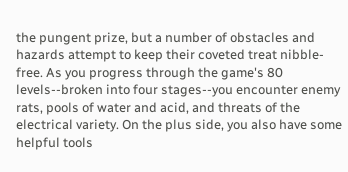the pungent prize, but a number of obstacles and hazards attempt to keep their coveted treat nibble-free. As you progress through the game's 80 levels--broken into four stages--you encounter enemy rats, pools of water and acid, and threats of the electrical variety. On the plus side, you also have some helpful tools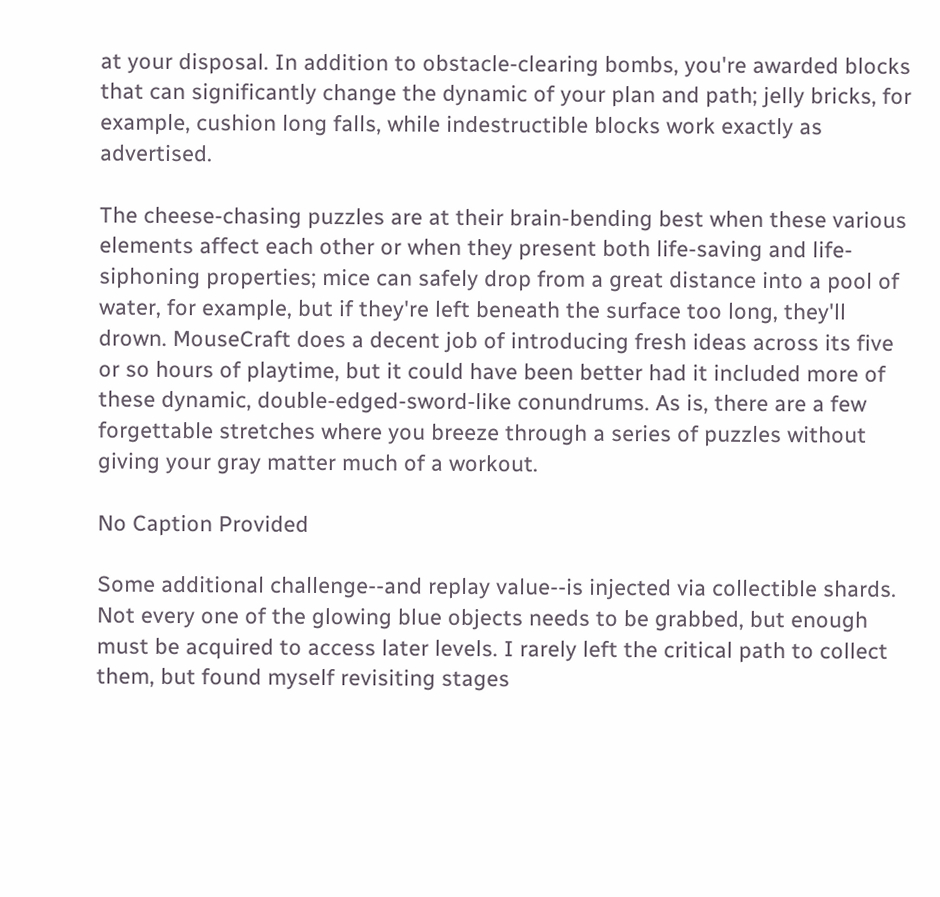at your disposal. In addition to obstacle-clearing bombs, you're awarded blocks that can significantly change the dynamic of your plan and path; jelly bricks, for example, cushion long falls, while indestructible blocks work exactly as advertised.

The cheese-chasing puzzles are at their brain-bending best when these various elements affect each other or when they present both life-saving and life-siphoning properties; mice can safely drop from a great distance into a pool of water, for example, but if they're left beneath the surface too long, they'll drown. MouseCraft does a decent job of introducing fresh ideas across its five or so hours of playtime, but it could have been better had it included more of these dynamic, double-edged-sword-like conundrums. As is, there are a few forgettable stretches where you breeze through a series of puzzles without giving your gray matter much of a workout.

No Caption Provided

Some additional challenge--and replay value--is injected via collectible shards. Not every one of the glowing blue objects needs to be grabbed, but enough must be acquired to access later levels. I rarely left the critical path to collect them, but found myself revisiting stages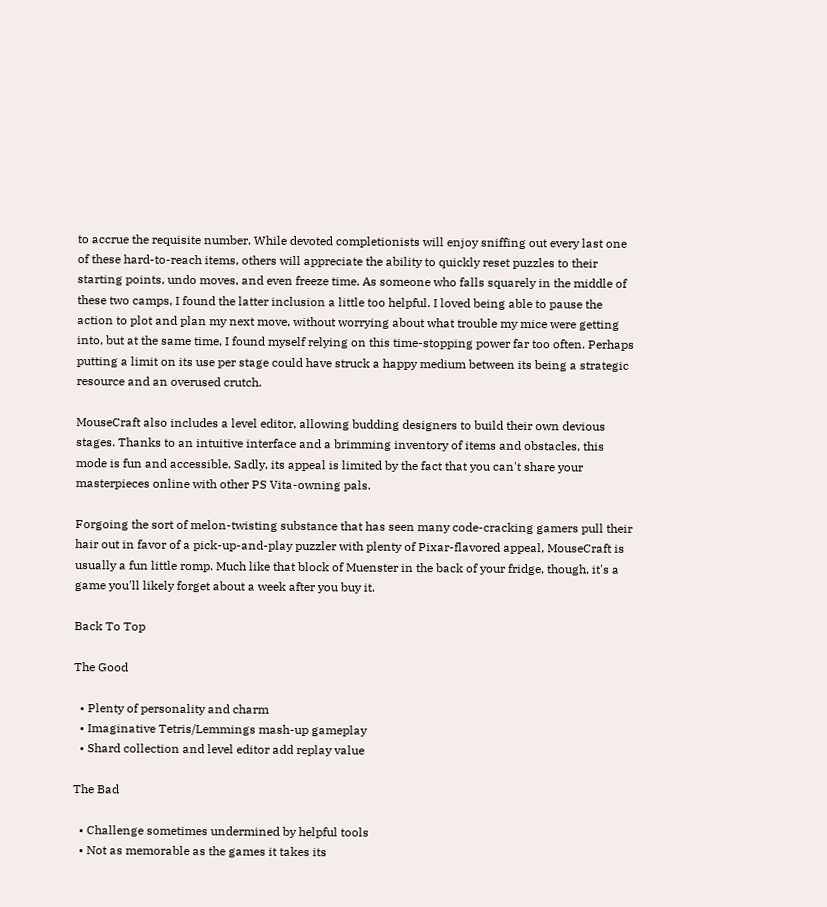to accrue the requisite number. While devoted completionists will enjoy sniffing out every last one of these hard-to-reach items, others will appreciate the ability to quickly reset puzzles to their starting points, undo moves, and even freeze time. As someone who falls squarely in the middle of these two camps, I found the latter inclusion a little too helpful. I loved being able to pause the action to plot and plan my next move, without worrying about what trouble my mice were getting into, but at the same time, I found myself relying on this time-stopping power far too often. Perhaps putting a limit on its use per stage could have struck a happy medium between its being a strategic resource and an overused crutch.

MouseCraft also includes a level editor, allowing budding designers to build their own devious stages. Thanks to an intuitive interface and a brimming inventory of items and obstacles, this mode is fun and accessible. Sadly, its appeal is limited by the fact that you can't share your masterpieces online with other PS Vita-owning pals.

Forgoing the sort of melon-twisting substance that has seen many code-cracking gamers pull their hair out in favor of a pick-up-and-play puzzler with plenty of Pixar-flavored appeal, MouseCraft is usually a fun little romp. Much like that block of Muenster in the back of your fridge, though, it's a game you'll likely forget about a week after you buy it.

Back To Top

The Good

  • Plenty of personality and charm
  • Imaginative Tetris/Lemmings mash-up gameplay
  • Shard collection and level editor add replay value

The Bad

  • Challenge sometimes undermined by helpful tools
  • Not as memorable as the games it takes its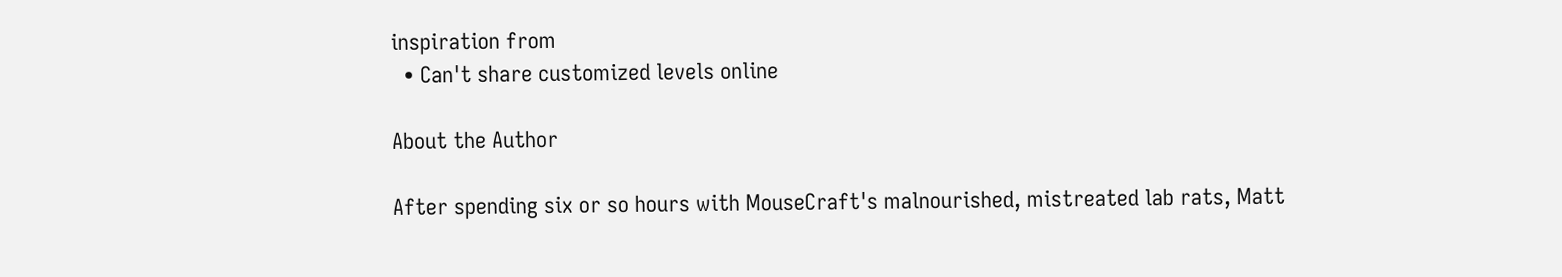inspiration from
  • Can't share customized levels online

About the Author

After spending six or so hours with MouseCraft's malnourished, mistreated lab rats, Matt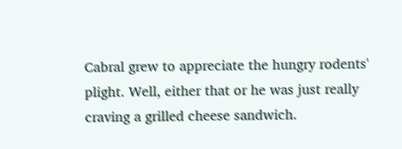Cabral grew to appreciate the hungry rodents' plight. Well, either that or he was just really craving a grilled cheese sandwich.